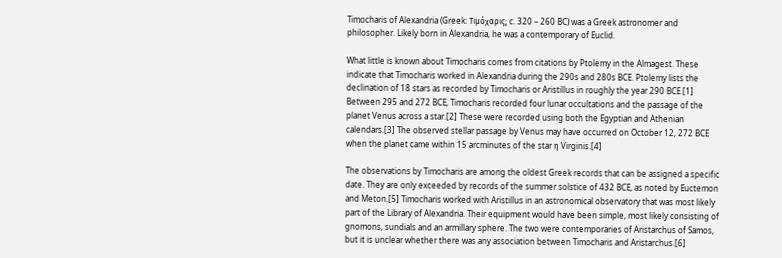Timocharis of Alexandria (Greek: Τιμόχαρις; c. 320 – 260 BC) was a Greek astronomer and philosopher. Likely born in Alexandria, he was a contemporary of Euclid.

What little is known about Timocharis comes from citations by Ptolemy in the Almagest. These indicate that Timocharis worked in Alexandria during the 290s and 280s BCE. Ptolemy lists the declination of 18 stars as recorded by Timocharis or Aristillus in roughly the year 290 BCE.[1] Between 295 and 272 BCE, Timocharis recorded four lunar occultations and the passage of the planet Venus across a star.[2] These were recorded using both the Egyptian and Athenian calendars.[3] The observed stellar passage by Venus may have occurred on October 12, 272 BCE when the planet came within 15 arcminutes of the star η Virginis.[4]

The observations by Timocharis are among the oldest Greek records that can be assigned a specific date. They are only exceeded by records of the summer solstice of 432 BCE, as noted by Euctemon and Meton.[5] Timocharis worked with Aristillus in an astronomical observatory that was most likely part of the Library of Alexandria. Their equipment would have been simple, most likely consisting of gnomons, sundials and an armillary sphere. The two were contemporaries of Aristarchus of Samos, but it is unclear whether there was any association between Timocharis and Aristarchus.[6]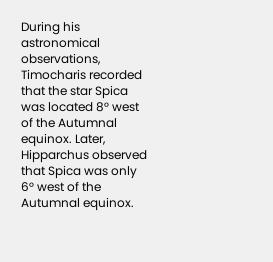During his astronomical observations, Timocharis recorded that the star Spica was located 8° west of the Autumnal equinox. Later, Hipparchus observed that Spica was only 6° west of the Autumnal equinox.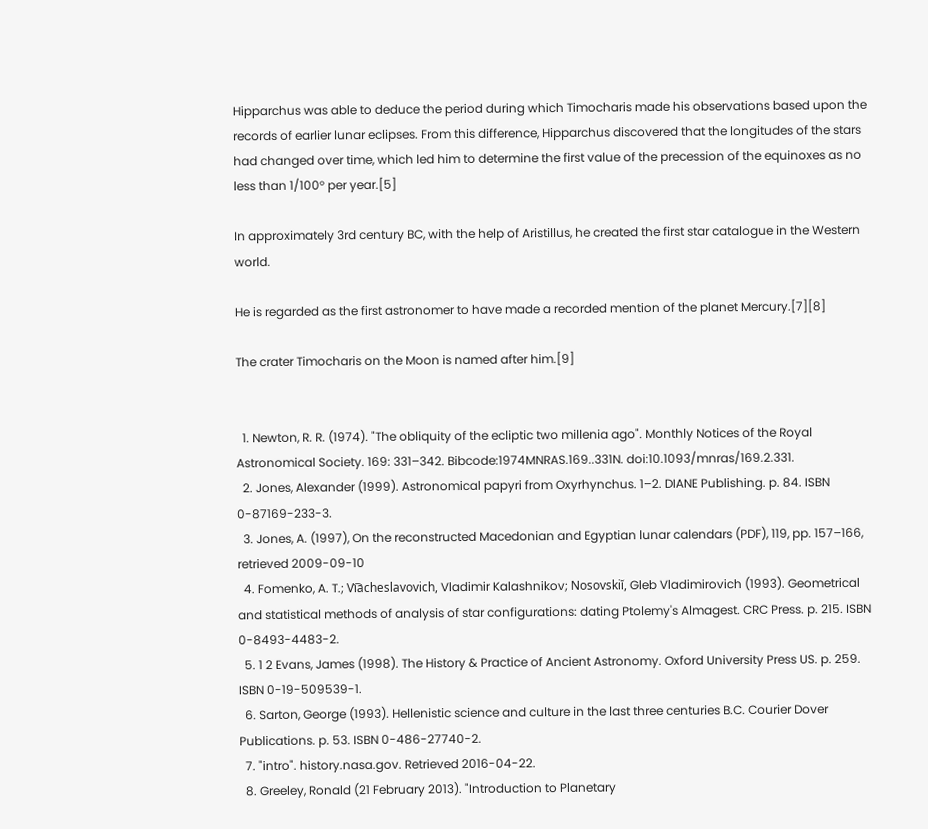Hipparchus was able to deduce the period during which Timocharis made his observations based upon the records of earlier lunar eclipses. From this difference, Hipparchus discovered that the longitudes of the stars had changed over time, which led him to determine the first value of the precession of the equinoxes as no less than 1/100° per year.[5]

In approximately 3rd century BC, with the help of Aristillus, he created the first star catalogue in the Western world.

He is regarded as the first astronomer to have made a recorded mention of the planet Mercury.[7][8]

The crater Timocharis on the Moon is named after him.[9]


  1. Newton, R. R. (1974). "The obliquity of the ecliptic two millenia ago". Monthly Notices of the Royal Astronomical Society. 169: 331–342. Bibcode:1974MNRAS.169..331N. doi:10.1093/mnras/169.2.331.
  2. Jones, Alexander (1999). Astronomical papyri from Oxyrhynchus. 1–2. DIANE Publishing. p. 84. ISBN 0-87169-233-3.
  3. Jones, A. (1997), On the reconstructed Macedonian and Egyptian lunar calendars (PDF), 119, pp. 157–166, retrieved 2009-09-10
  4. Fomenko, A. T.; Vi︠a︡cheslavovich, Vladimir Kalashnikov; Nosovskiĭ, Gleb Vladimirovich (1993). Geometrical and statistical methods of analysis of star configurations: dating Ptolemy's Almagest. CRC Press. p. 215. ISBN 0-8493-4483-2.
  5. 1 2 Evans, James (1998). The History & Practice of Ancient Astronomy. Oxford University Press US. p. 259. ISBN 0-19-509539-1.
  6. Sarton, George (1993). Hellenistic science and culture in the last three centuries B.C. Courier Dover Publications. p. 53. ISBN 0-486-27740-2.
  7. "intro". history.nasa.gov. Retrieved 2016-04-22.
  8. Greeley, Ronald (21 February 2013). "Introduction to Planetary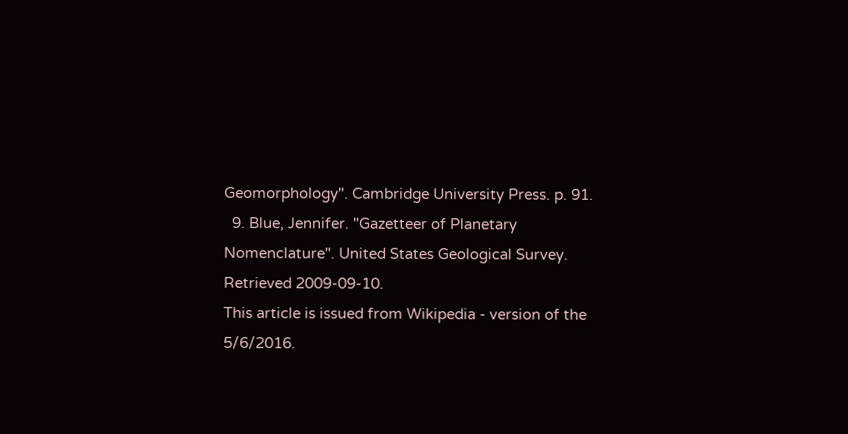Geomorphology". Cambridge University Press. p. 91.
  9. Blue, Jennifer. "Gazetteer of Planetary Nomenclature". United States Geological Survey. Retrieved 2009-09-10.
This article is issued from Wikipedia - version of the 5/6/2016.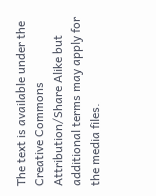The text is available under the Creative Commons Attribution/Share Alike but additional terms may apply for the media files.